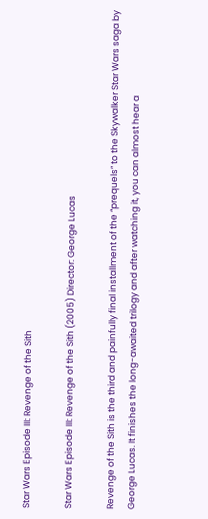Star Wars Episode III: Revenge of the Sith

Star Wars Episode III: Revenge of the Sith (2005) Director: George Lucas

Revenge of the Sith is the third and painfully final installment of the “prequels” to the Skywalker Star Wars saga by George Lucas. It finishes the long-awaited trilogy and after watching it, you can almost hear a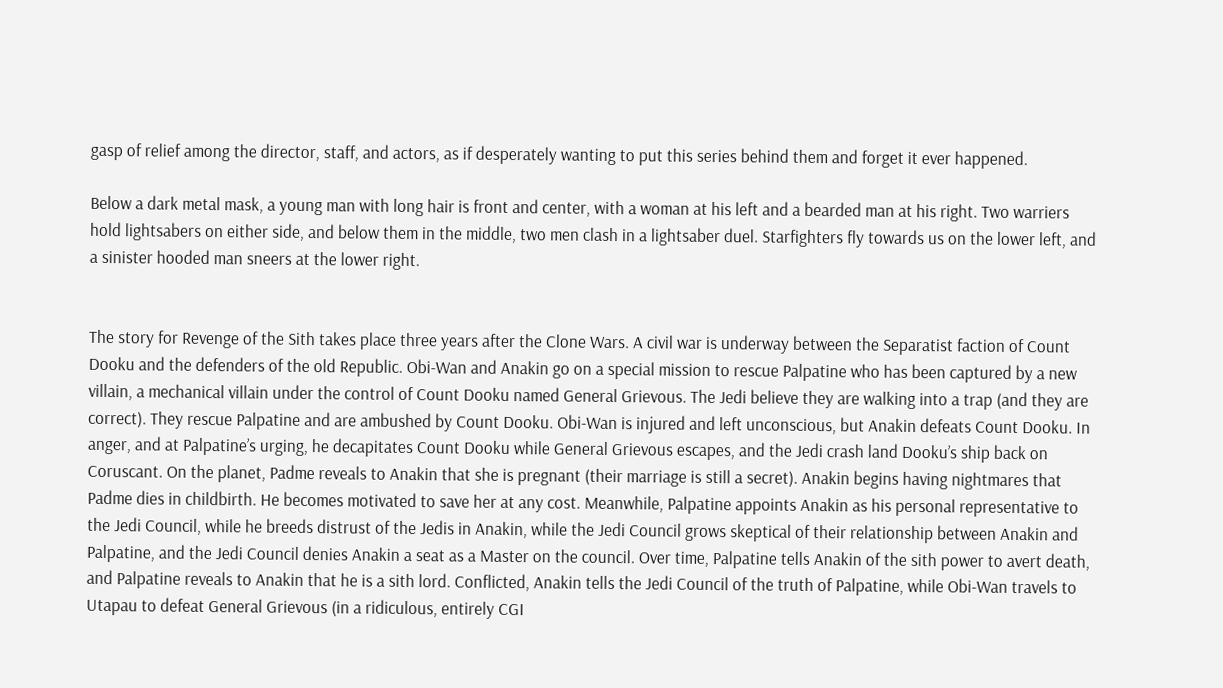gasp of relief among the director, staff, and actors, as if desperately wanting to put this series behind them and forget it ever happened.

Below a dark metal mask, a young man with long hair is front and center, with a woman at his left and a bearded man at his right. Two warriers hold lightsabers on either side, and below them in the middle, two men clash in a lightsaber duel. Starfighters fly towards us on the lower left, and a sinister hooded man sneers at the lower right.


The story for Revenge of the Sith takes place three years after the Clone Wars. A civil war is underway between the Separatist faction of Count Dooku and the defenders of the old Republic. Obi-Wan and Anakin go on a special mission to rescue Palpatine who has been captured by a new villain, a mechanical villain under the control of Count Dooku named General Grievous. The Jedi believe they are walking into a trap (and they are correct). They rescue Palpatine and are ambushed by Count Dooku. Obi-Wan is injured and left unconscious, but Anakin defeats Count Dooku. In anger, and at Palpatine’s urging, he decapitates Count Dooku while General Grievous escapes, and the Jedi crash land Dooku’s ship back on Coruscant. On the planet, Padme reveals to Anakin that she is pregnant (their marriage is still a secret). Anakin begins having nightmares that Padme dies in childbirth. He becomes motivated to save her at any cost. Meanwhile, Palpatine appoints Anakin as his personal representative to the Jedi Council, while he breeds distrust of the Jedis in Anakin, while the Jedi Council grows skeptical of their relationship between Anakin and Palpatine, and the Jedi Council denies Anakin a seat as a Master on the council. Over time, Palpatine tells Anakin of the sith power to avert death, and Palpatine reveals to Anakin that he is a sith lord. Conflicted, Anakin tells the Jedi Council of the truth of Palpatine, while Obi-Wan travels to Utapau to defeat General Grievous (in a ridiculous, entirely CGI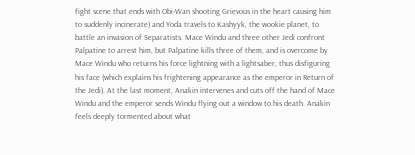fight scene that ends with Obi-Wan shooting Grievous in the heart causing him to suddenly incinerate) and Yoda travels to Kashyyk, the wookie planet, to battle an invasion of Separatists. Mace Windu and three other Jedi confront Palpatine to arrest him, but Palpatine kills three of them, and is overcome by Mace Windu who returns his force lightning with a lightsaber, thus disfiguring his face (which explains his frightening appearance as the emperor in Return of the Jedi). At the last moment, Anakin intervenes and cuts off the hand of Mace Windu and the emperor sends Windu flying out a window to his death. Anakin feels deeply tormented about what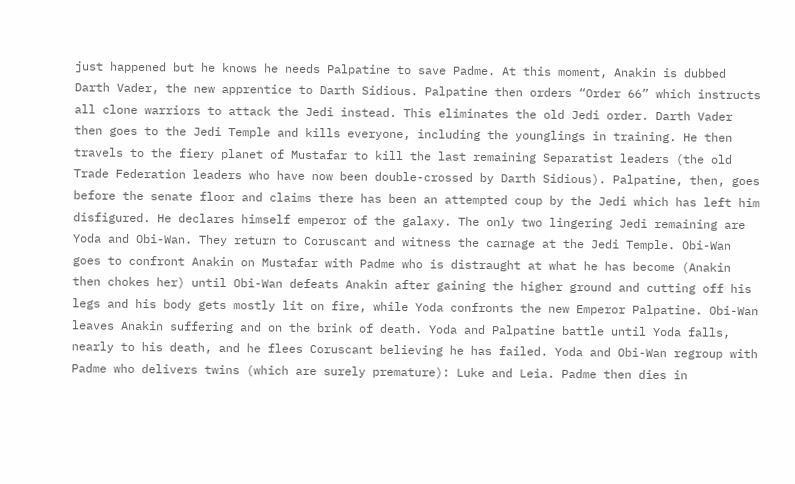just happened but he knows he needs Palpatine to save Padme. At this moment, Anakin is dubbed Darth Vader, the new apprentice to Darth Sidious. Palpatine then orders “Order 66” which instructs all clone warriors to attack the Jedi instead. This eliminates the old Jedi order. Darth Vader then goes to the Jedi Temple and kills everyone, including the younglings in training. He then travels to the fiery planet of Mustafar to kill the last remaining Separatist leaders (the old Trade Federation leaders who have now been double-crossed by Darth Sidious). Palpatine, then, goes before the senate floor and claims there has been an attempted coup by the Jedi which has left him disfigured. He declares himself emperor of the galaxy. The only two lingering Jedi remaining are Yoda and Obi-Wan. They return to Coruscant and witness the carnage at the Jedi Temple. Obi-Wan goes to confront Anakin on Mustafar with Padme who is distraught at what he has become (Anakin then chokes her) until Obi-Wan defeats Anakin after gaining the higher ground and cutting off his legs and his body gets mostly lit on fire, while Yoda confronts the new Emperor Palpatine. Obi-Wan leaves Anakin suffering and on the brink of death. Yoda and Palpatine battle until Yoda falls, nearly to his death, and he flees Coruscant believing he has failed. Yoda and Obi-Wan regroup with Padme who delivers twins (which are surely premature): Luke and Leia. Padme then dies in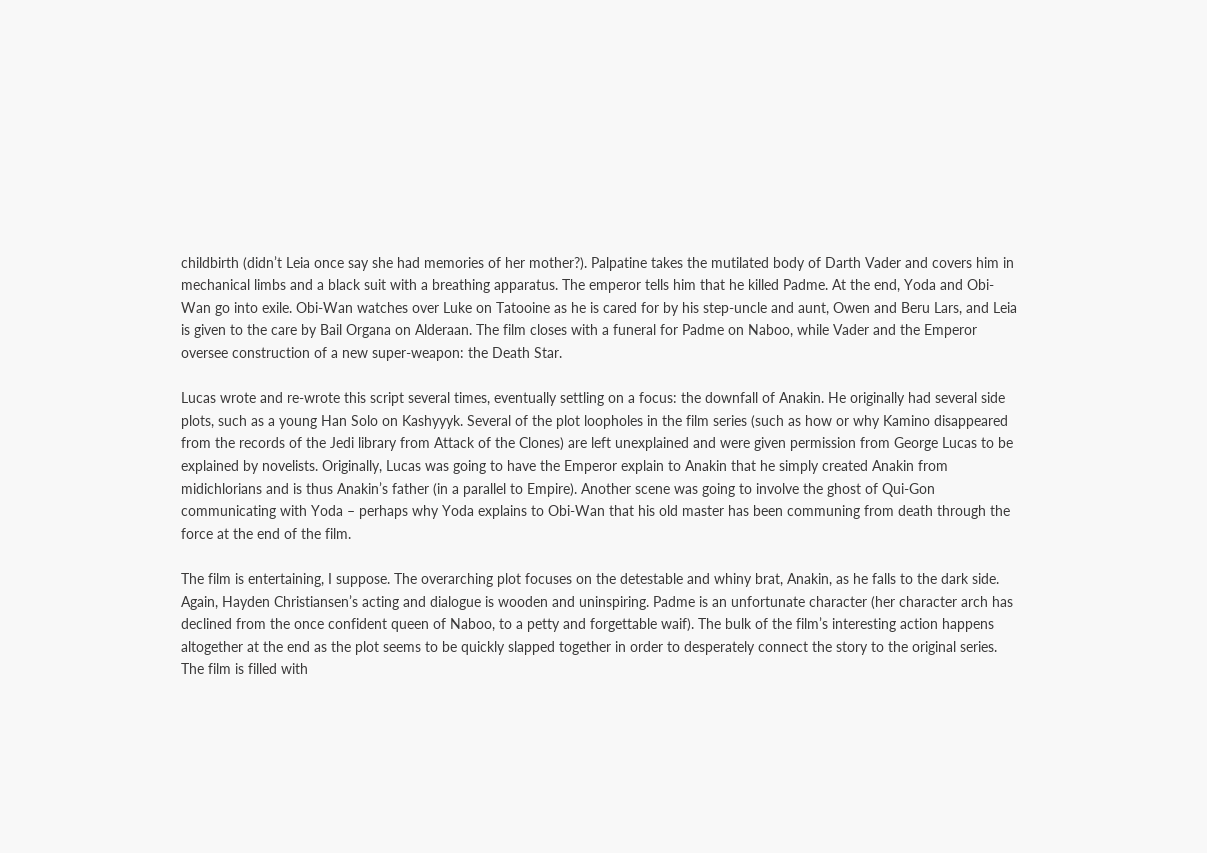childbirth (didn’t Leia once say she had memories of her mother?). Palpatine takes the mutilated body of Darth Vader and covers him in mechanical limbs and a black suit with a breathing apparatus. The emperor tells him that he killed Padme. At the end, Yoda and Obi-Wan go into exile. Obi-Wan watches over Luke on Tatooine as he is cared for by his step-uncle and aunt, Owen and Beru Lars, and Leia is given to the care by Bail Organa on Alderaan. The film closes with a funeral for Padme on Naboo, while Vader and the Emperor oversee construction of a new super-weapon: the Death Star.

Lucas wrote and re-wrote this script several times, eventually settling on a focus: the downfall of Anakin. He originally had several side plots, such as a young Han Solo on Kashyyyk. Several of the plot loopholes in the film series (such as how or why Kamino disappeared from the records of the Jedi library from Attack of the Clones) are left unexplained and were given permission from George Lucas to be explained by novelists. Originally, Lucas was going to have the Emperor explain to Anakin that he simply created Anakin from midichlorians and is thus Anakin’s father (in a parallel to Empire). Another scene was going to involve the ghost of Qui-Gon communicating with Yoda – perhaps why Yoda explains to Obi-Wan that his old master has been communing from death through the force at the end of the film.

The film is entertaining, I suppose. The overarching plot focuses on the detestable and whiny brat, Anakin, as he falls to the dark side. Again, Hayden Christiansen’s acting and dialogue is wooden and uninspiring. Padme is an unfortunate character (her character arch has declined from the once confident queen of Naboo, to a petty and forgettable waif). The bulk of the film’s interesting action happens altogether at the end as the plot seems to be quickly slapped together in order to desperately connect the story to the original series. The film is filled with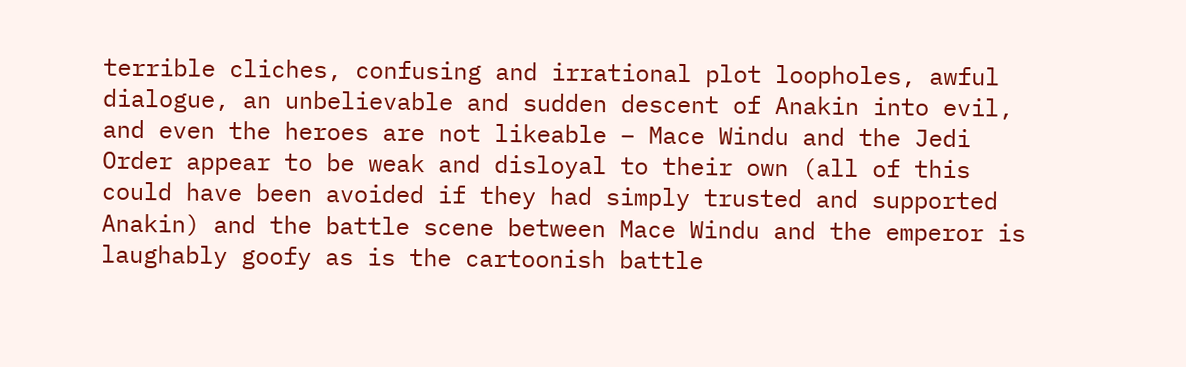terrible cliches, confusing and irrational plot loopholes, awful dialogue, an unbelievable and sudden descent of Anakin into evil, and even the heroes are not likeable – Mace Windu and the Jedi Order appear to be weak and disloyal to their own (all of this could have been avoided if they had simply trusted and supported Anakin) and the battle scene between Mace Windu and the emperor is laughably goofy as is the cartoonish battle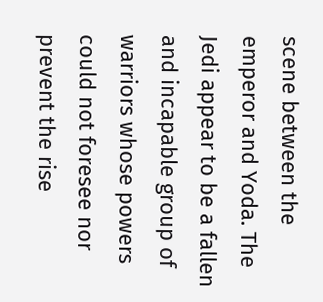scene between the emperor and Yoda. The Jedi appear to be a fallen and incapable group of warriors whose powers could not foresee nor prevent the rise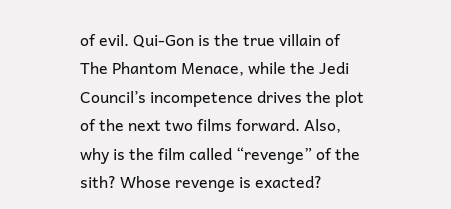of evil. Qui-Gon is the true villain of The Phantom Menace, while the Jedi Council’s incompetence drives the plot of the next two films forward. Also, why is the film called “revenge” of the sith? Whose revenge is exacted?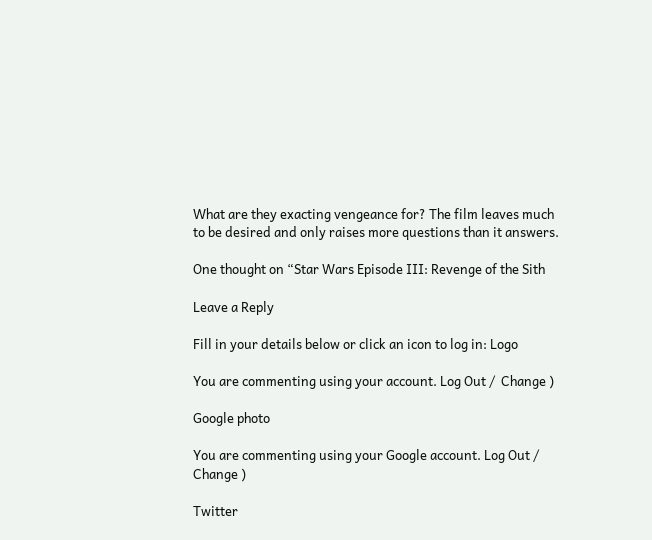What are they exacting vengeance for? The film leaves much to be desired and only raises more questions than it answers.

One thought on “Star Wars Episode III: Revenge of the Sith

Leave a Reply

Fill in your details below or click an icon to log in: Logo

You are commenting using your account. Log Out /  Change )

Google photo

You are commenting using your Google account. Log Out /  Change )

Twitter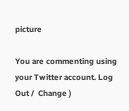picture

You are commenting using your Twitter account. Log Out /  Change )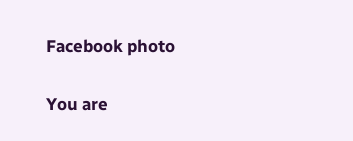Facebook photo

You are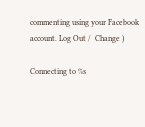commenting using your Facebook account. Log Out /  Change )

Connecting to %s